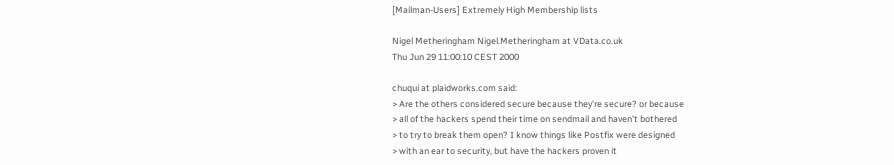[Mailman-Users] Extremely High Membership lists

Nigel Metheringham Nigel.Metheringham at VData.co.uk
Thu Jun 29 11:00:10 CEST 2000

chuqui at plaidworks.com said:
> Are the others considered secure because they're secure? or because
> all of the hackers spend their time on sendmail and haven't bothered
> to try to break them open? I know things like Postfix were designed
> with an ear to security, but have the hackers proven it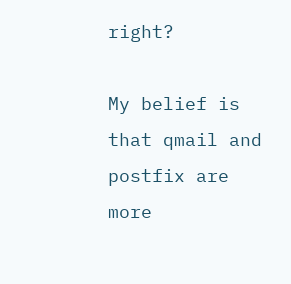right?

My belief is that qmail and postfix are more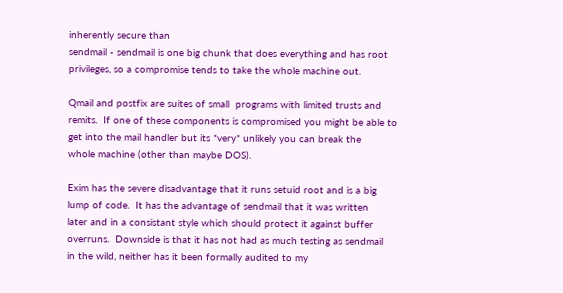inherently secure than
sendmail - sendmail is one big chunk that does everything and has root
privileges, so a compromise tends to take the whole machine out.

Qmail and postfix are suites of small  programs with limited trusts and
remits.  If one of these components is compromised you might be able to
get into the mail handler but its *very* unlikely you can break the
whole machine (other than maybe DOS).

Exim has the severe disadvantage that it runs setuid root and is a big
lump of code.  It has the advantage of sendmail that it was written
later and in a consistant style which should protect it against buffer
overruns.  Downside is that it has not had as much testing as sendmail
in the wild, neither has it been formally audited to my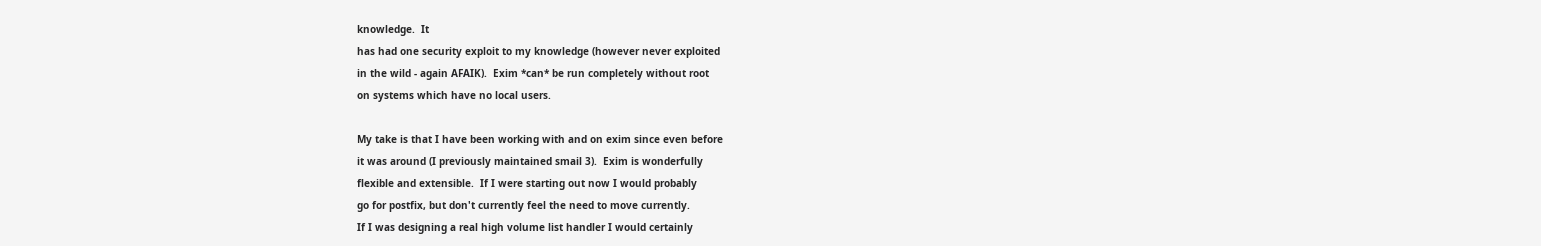knowledge.  It
has had one security exploit to my knowledge (however never exploited
in the wild - again AFAIK).  Exim *can* be run completely without root
on systems which have no local users.

My take is that I have been working with and on exim since even before
it was around (I previously maintained smail 3).  Exim is wonderfully
flexible and extensible.  If I were starting out now I would probably
go for postfix, but don't currently feel the need to move currently.
If I was designing a real high volume list handler I would certainly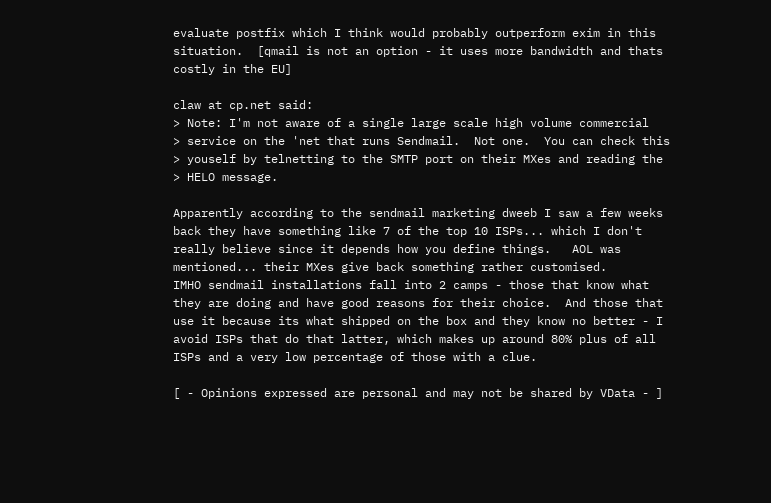evaluate postfix which I think would probably outperform exim in this
situation.  [qmail is not an option - it uses more bandwidth and thats
costly in the EU]

claw at cp.net said:
> Note: I'm not aware of a single large scale high volume commercial
> service on the 'net that runs Sendmail.  Not one.  You can check this
> youself by telnetting to the SMTP port on their MXes and reading the
> HELO message.

Apparently according to the sendmail marketing dweeb I saw a few weeks
back they have something like 7 of the top 10 ISPs... which I don't
really believe since it depends how you define things.   AOL was
mentioned... their MXes give back something rather customised.
IMHO sendmail installations fall into 2 camps - those that know what
they are doing and have good reasons for their choice.  And those that
use it because its what shipped on the box and they know no better - I
avoid ISPs that do that latter, which makes up around 80% plus of all
ISPs and a very low percentage of those with a clue.

[ - Opinions expressed are personal and may not be shared by VData - ]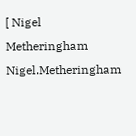[ Nigel Metheringham                  Nigel.Metheringham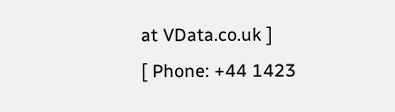at VData.co.uk ]
[ Phone: +44 1423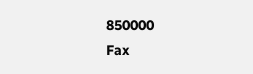850000                         Fax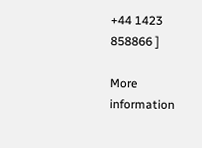+44 1423 858866 ]

More information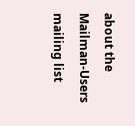about the Mailman-Users mailing list